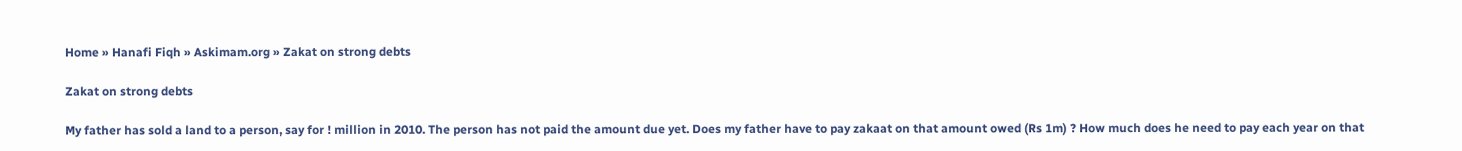Home » Hanafi Fiqh » Askimam.org » Zakat on strong debts

Zakat on strong debts

My father has sold a land to a person, say for ! million in 2010. The person has not paid the amount due yet. Does my father have to pay zakaat on that amount owed (Rs 1m) ? How much does he need to pay each year on that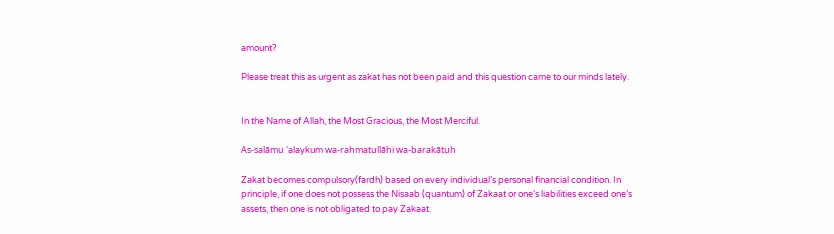amount?

Please treat this as urgent as zakat has not been paid and this question came to our minds lately.


In the Name of Allah, the Most Gracious, the Most Merciful.

As-salāmu ‘alaykum wa-rahmatullāhi wa-barakātuh

Zakat becomes compulsory(fardh) based on every individual’s personal financial condition. In principle, if one does not possess the Nisaab (quantum) of Zakaat or one’s liabilities exceed one’s assets, then one is not obligated to pay Zakaat.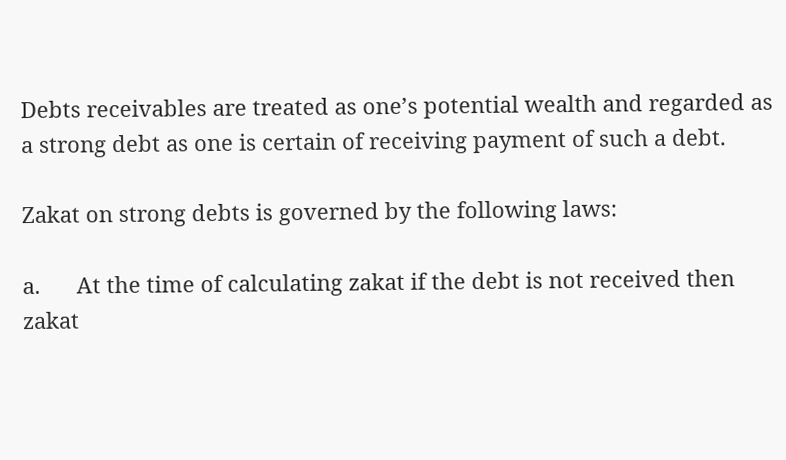Debts receivables are treated as one’s potential wealth and regarded as a strong debt as one is certain of receiving payment of such a debt.

Zakat on strong debts is governed by the following laws:

a.      At the time of calculating zakat if the debt is not received then zakat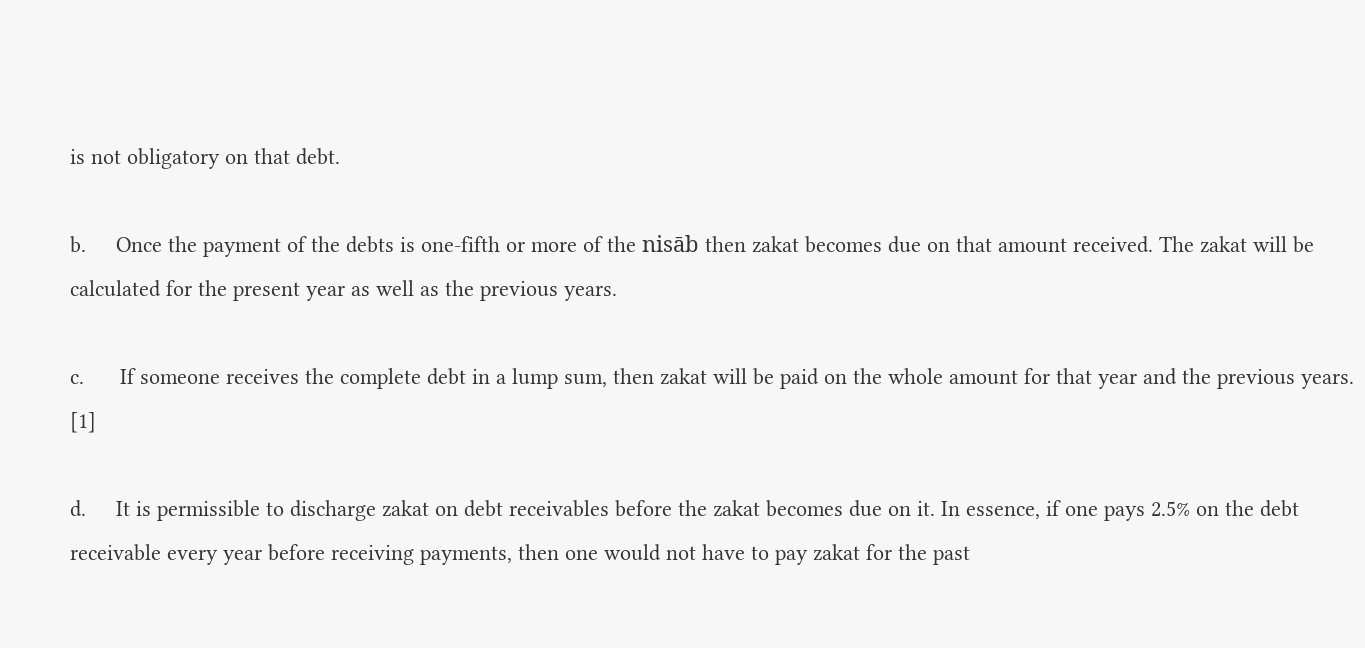is not obligatory on that debt.

b.     Once the payment of the debts is one-fifth or more of the nisāb then zakat becomes due on that amount received. The zakat will be calculated for the present year as well as the previous years.

c.      If someone receives the complete debt in a lump sum, then zakat will be paid on the whole amount for that year and the previous years. [1]

d.     It is permissible to discharge zakat on debt receivables before the zakat becomes due on it. In essence, if one pays 2.5% on the debt receivable every year before receiving payments, then one would not have to pay zakat for the past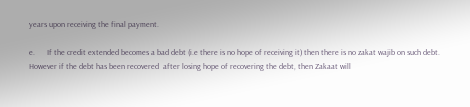years upon receiving the final payment.

e.      If the credit extended becomes a bad debt (i.e there is no hope of receiving it) then there is no zakat wajib on such debt. However if the debt has been recovered  after losing hope of recovering the debt, then Zakaat will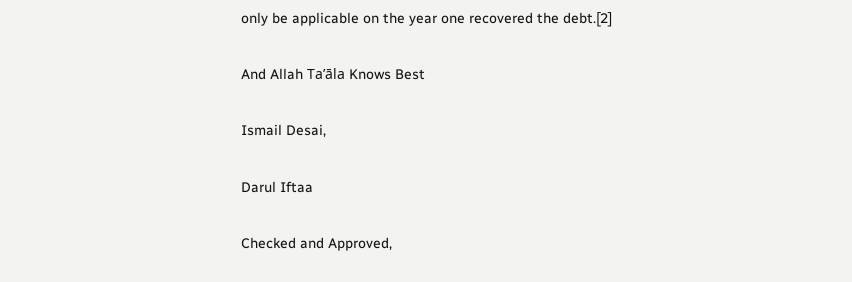only be applicable on the year one recovered the debt.[2]

And Allah Ta’āla Knows Best

Ismail Desai,

Darul Iftaa

Checked and Approved,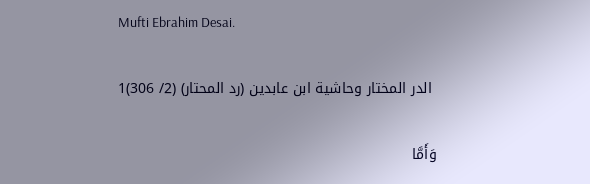Mufti Ebrahim Desai.

 الدر المختار وحاشية ابن عابدين (رد المحتار) (2/ 306)1

وَأَمَّا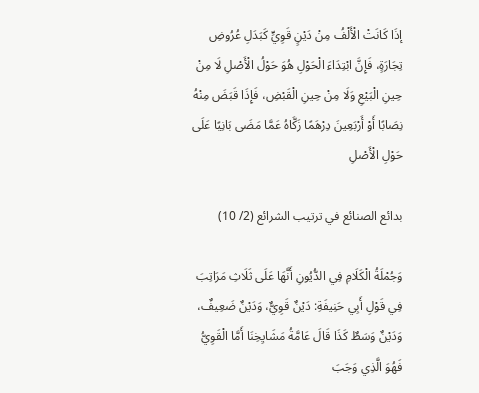إذَا كَانَتْ الْأَلْفُ مِنْ دَيْنٍ قَوِيٍّ كَبَدَلِ عُرُوضِ تِجَارَةٍ، فَإِنَّ ابْتِدَاءَ الْحَوْلِ هُوَ حَوْلُ الْأَصْلِ لَا مِنْ حِينِ الْبَيْعِ وَلَا مِنْ حِينِ الْقَبْضِ، فَإِذَا قَبَضَ مِنْهُ نِصَابًا أَوْ أَرْبَعِينَ دِرْهَمًا زَكَّاهُ عَمَّا مَضَى بَانِيًا عَلَى حَوْلِ الْأَصْلِ

بدائع الصنائع في ترتيب الشرائع (2/ 10)

وَجُمْلَةُ الْكَلَامِ فِي الدُّيُونِ أَنَّهَا عَلَى ثَلَاثِ مَرَاتِبَ فِي قَوْلِ أَبِي حَنِيفَةِ: دَيْنٌ قَوِيٌّ، وَدَيْنٌ ضَعِيفٌ، وَدَيْنٌ وَسَطٌ كَذَا قَالَ عَامَّةُ مَشَايِخِنَا أَمَّا الْقَوِيُّ فَهُوَ الَّذِي وَجَبَ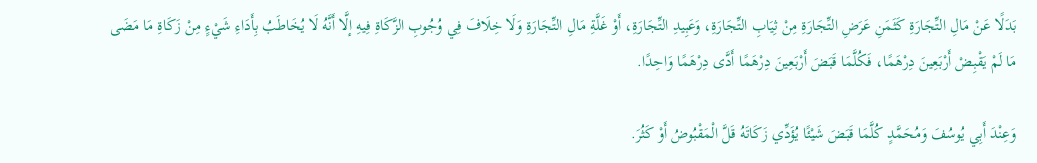بَدَلًا عَنْ مَالِ التِّجَارَةِ كَثَمَنِ عَرَضِ التِّجَارَةِ مِنْ ثِيَابِ التِّجَارَةِ، وَعَبِيدِ التِّجَارَةِ، أَوْ غَلَّةِ مَالِ التِّجَارَةِ وَلَا خِلَافَ فِي وُجُوبِ الزَّكَاةِ فِيهِ إلَّا أَنَّهُ لَا يُخَاطَبُ بِأَدَاءِ شَيْءٍ مِنْ زَكَاةِ مَا مَضَى مَا لَمْ يَقْبِضْ أَرْبَعِينَ دِرْهَمًا، فَكُلَّمَا قَبَضَ أَرْبَعِينَ دِرْهَمًا أَدَّى دِرْهَمًا وَاحِدًا.

وَعِنْدَ أَبِي يُوسُفَ وَمُحَمَّدٍ كُلَّمَا قَبَضَ شَيْئًا يُؤَدِّي زَكَاتَهُ قَلَّ الْمَقْبُوضُ أَوْ كَثُرَ.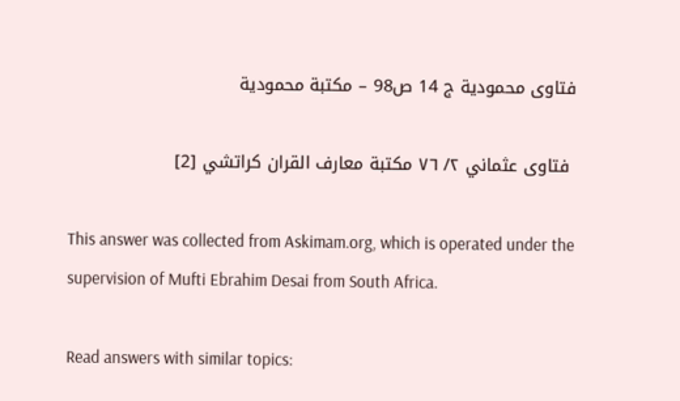فتاوى محمودية ج 14 ص98 – مكتبة محمودية

 فتاوى عثماني ٢/ ٧٦ مكتبة معارف القران كراتشي [2]

This answer was collected from Askimam.org, which is operated under the supervision of Mufti Ebrahim Desai from South Africa.

Read answers with similar topics: